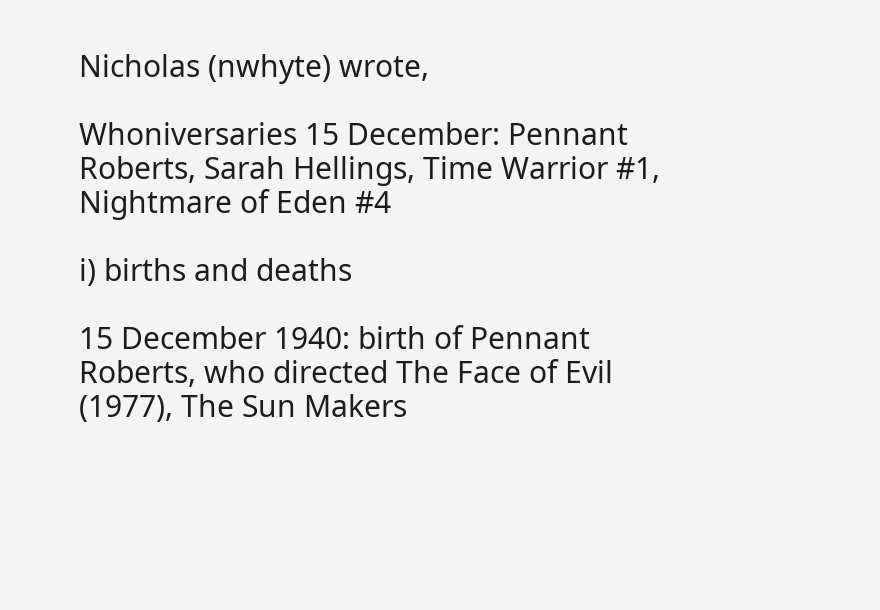Nicholas (nwhyte) wrote,

Whoniversaries 15 December: Pennant Roberts, Sarah Hellings, Time Warrior #1, Nightmare of Eden #4

i) births and deaths

15 December 1940: birth of Pennant Roberts, who directed The Face of Evil (1977), The Sun Makers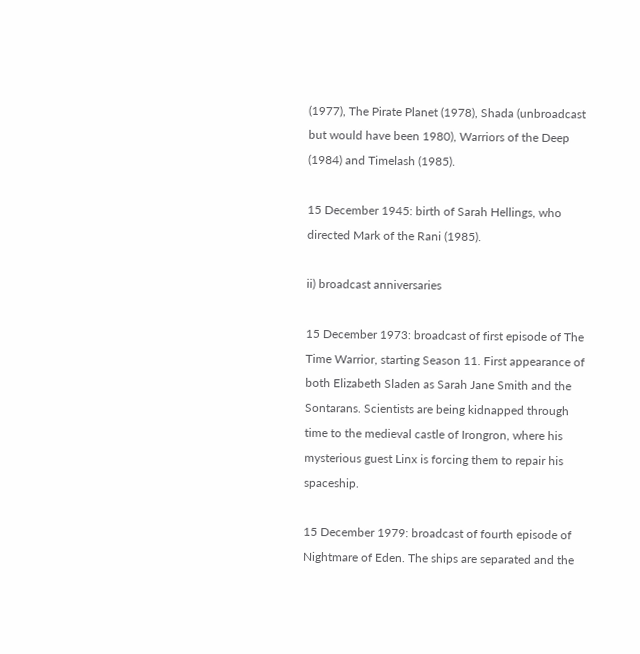(1977), The Pirate Planet (1978), Shada (unbroadcast but would have been 1980), Warriors of the Deep (1984) and Timelash (1985).

15 December 1945: birth of Sarah Hellings, who directed Mark of the Rani (1985).

ii) broadcast anniversaries

15 December 1973: broadcast of first episode of The Time Warrior, starting Season 11. First appearance of both Elizabeth Sladen as Sarah Jane Smith and the Sontarans. Scientists are being kidnapped through time to the medieval castle of Irongron, where his mysterious guest Linx is forcing them to repair his spaceship.

15 December 1979: broadcast of fourth episode of Nightmare of Eden. The ships are separated and the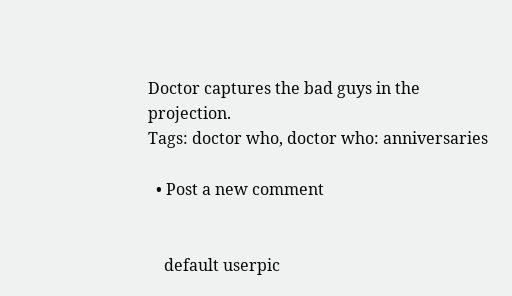Doctor captures the bad guys in the projection.
Tags: doctor who, doctor who: anniversaries

  • Post a new comment


    default userpic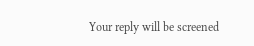Your reply will be screened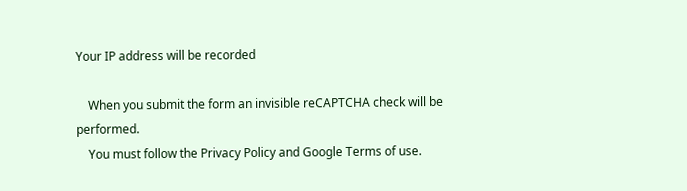Your IP address will be recorded

    When you submit the form an invisible reCAPTCHA check will be performed.
    You must follow the Privacy Policy and Google Terms of use.